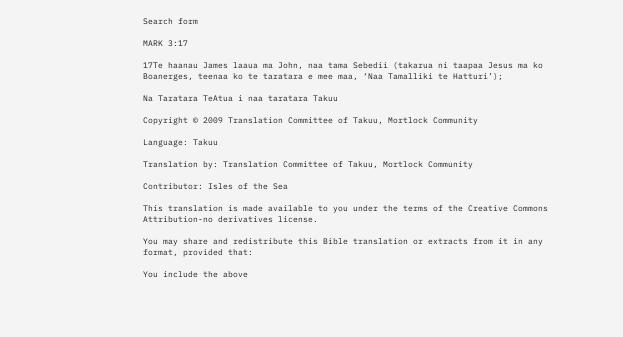Search form

MARK 3:17

17Te haanau James laaua ma John, naa tama Sebedii (takarua ni taapaa Jesus ma ko Boanerges, teenaa ko te taratara e mee maa, ‘Naa Tamalliki te Hatturi’);

Na Taratara TeAtua i naa taratara Takuu

Copyright © 2009 Translation Committee of Takuu, Mortlock Community

Language: Takuu

Translation by: Translation Committee of Takuu, Mortlock Community

Contributor: Isles of the Sea

This translation is made available to you under the terms of the Creative Commons Attribution-no derivatives license.

You may share and redistribute this Bible translation or extracts from it in any format, provided that:

You include the above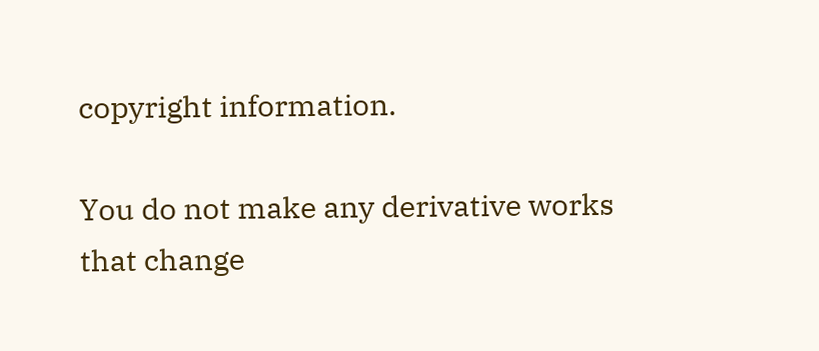copyright information.

You do not make any derivative works that change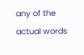any of the actual words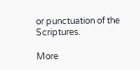or punctuation of the Scriptures.

More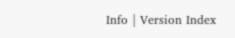Info | Version Index